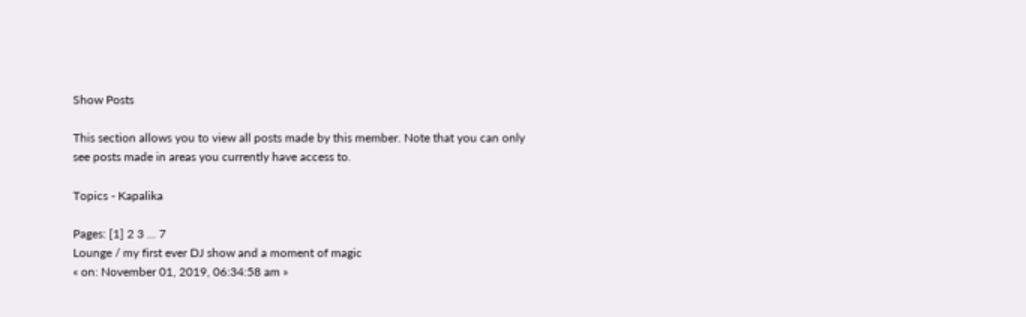Show Posts

This section allows you to view all posts made by this member. Note that you can only see posts made in areas you currently have access to.

Topics - Kapalika

Pages: [1] 2 3 ... 7
Lounge / my first ever DJ show and a moment of magic
« on: November 01, 2019, 06:34:58 am »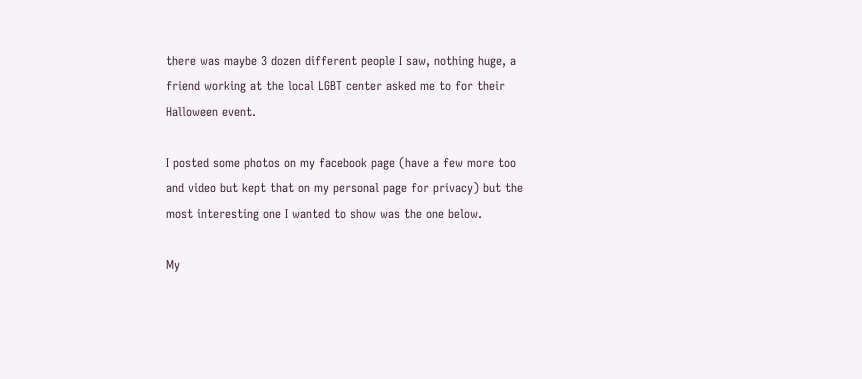there was maybe 3 dozen different people I saw, nothing huge, a friend working at the local LGBT center asked me to for their Halloween event.

I posted some photos on my facebook page (have a few more too and video but kept that on my personal page for privacy) but the most interesting one I wanted to show was the one below.

My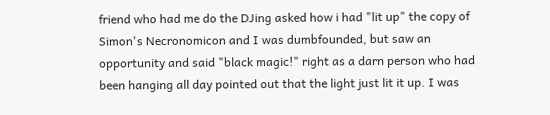friend who had me do the DJing asked how i had "lit up" the copy of Simon's Necronomicon and I was dumbfounded, but saw an opportunity and said "black magic!" right as a darn person who had been hanging all day pointed out that the light just lit it up. I was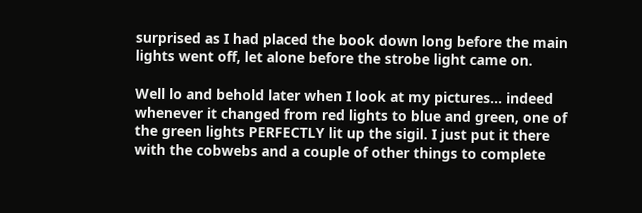surprised as I had placed the book down long before the main lights went off, let alone before the strobe light came on.

Well lo and behold later when I look at my pictures... indeed whenever it changed from red lights to blue and green, one of the green lights PERFECTLY lit up the sigil. I just put it there with the cobwebs and a couple of other things to complete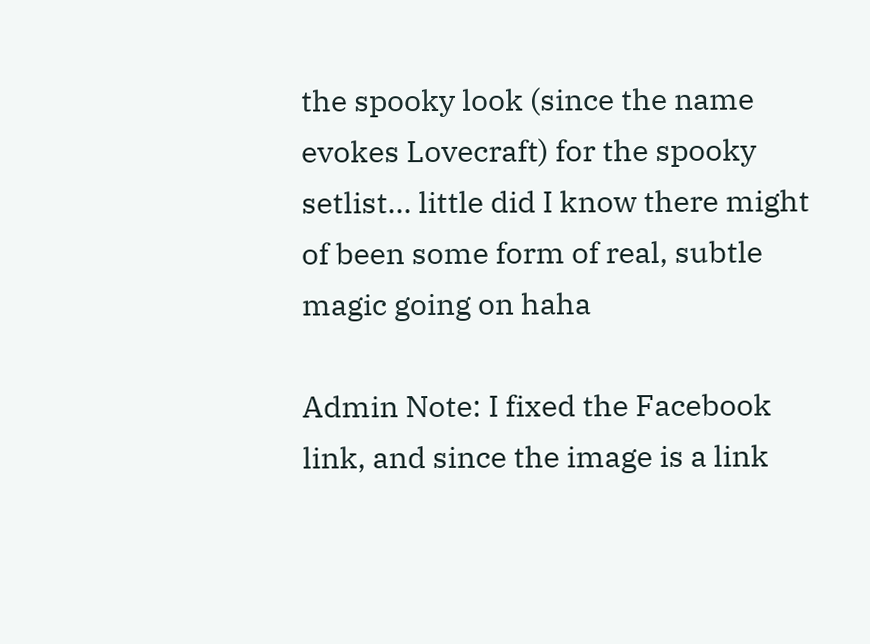the spooky look (since the name evokes Lovecraft) for the spooky setlist... little did I know there might of been some form of real, subtle magic going on haha

Admin Note: I fixed the Facebook link, and since the image is a link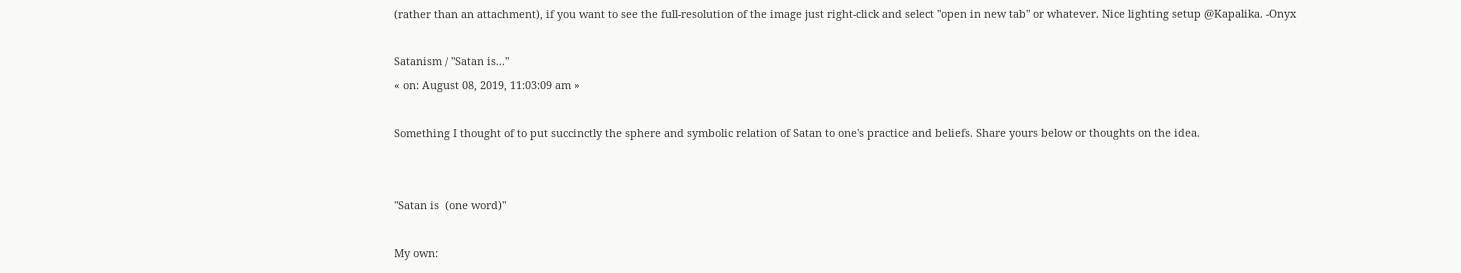(rather than an attachment), if you want to see the full-resolution of the image just right-click and select "open in new tab" or whatever. Nice lighting setup @Kapalika. -Onyx

Satanism / "Satan is..."
« on: August 08, 2019, 11:03:09 am »

Something I thought of to put succinctly the sphere and symbolic relation of Satan to one's practice and beliefs. Share yours below or thoughts on the idea.


"Satan is  (one word)"

My own: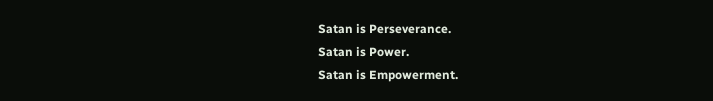Satan is Perseverance.
Satan is Power.
Satan is Empowerment.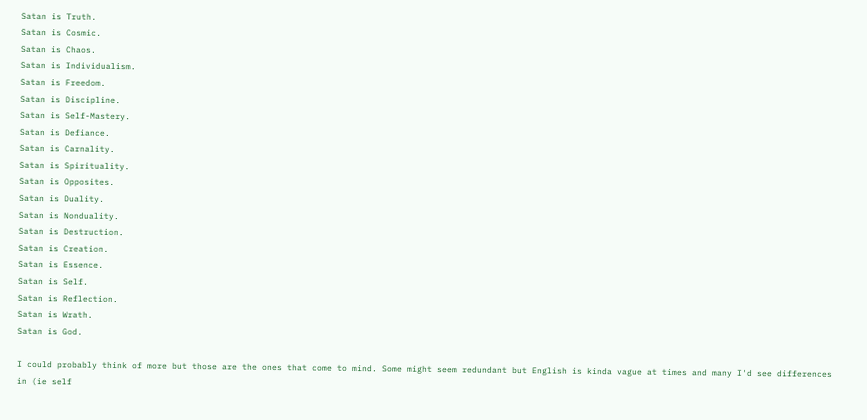Satan is Truth.
Satan is Cosmic.
Satan is Chaos.
Satan is Individualism.
Satan is Freedom.
Satan is Discipline.
Satan is Self-Mastery.
Satan is Defiance.
Satan is Carnality.
Satan is Spirituality.
Satan is Opposites.
Satan is Duality.
Satan is Nonduality.
Satan is Destruction.
Satan is Creation.
Satan is Essence.
Satan is Self.
Satan is Reflection.
Satan is Wrath.
Satan is God.

I could probably think of more but those are the ones that come to mind. Some might seem redundant but English is kinda vague at times and many I'd see differences in (ie self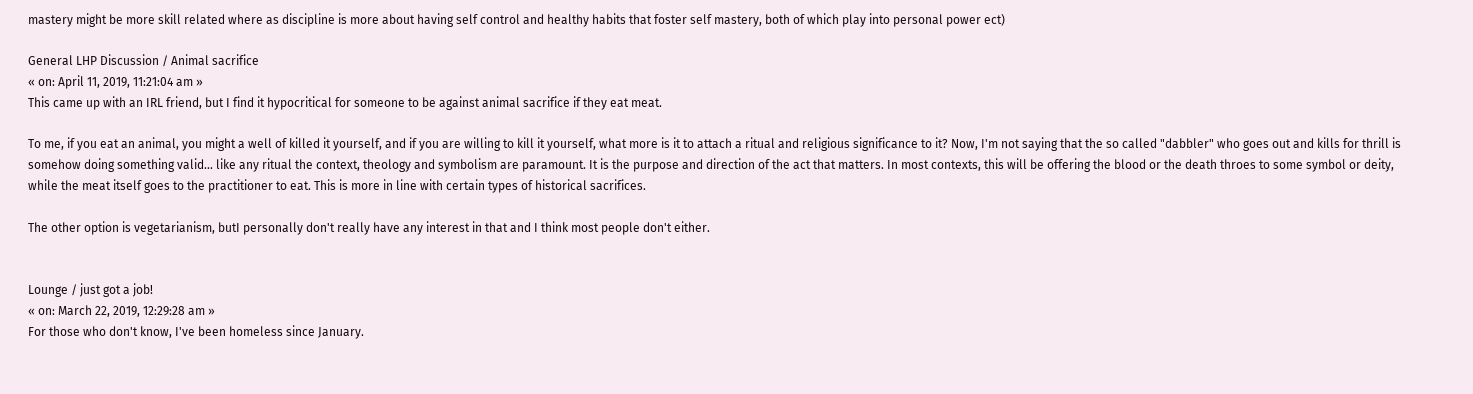mastery might be more skill related where as discipline is more about having self control and healthy habits that foster self mastery, both of which play into personal power ect)

General LHP Discussion / Animal sacrifice
« on: April 11, 2019, 11:21:04 am »
This came up with an IRL friend, but I find it hypocritical for someone to be against animal sacrifice if they eat meat.

To me, if you eat an animal, you might a well of killed it yourself, and if you are willing to kill it yourself, what more is it to attach a ritual and religious significance to it? Now, I'm not saying that the so called "dabbler" who goes out and kills for thrill is somehow doing something valid... like any ritual the context, theology and symbolism are paramount. It is the purpose and direction of the act that matters. In most contexts, this will be offering the blood or the death throes to some symbol or deity, while the meat itself goes to the practitioner to eat. This is more in line with certain types of historical sacrifices.

The other option is vegetarianism, butI personally don't really have any interest in that and I think most people don't either.


Lounge / just got a job!
« on: March 22, 2019, 12:29:28 am »
For those who don't know, I've been homeless since January.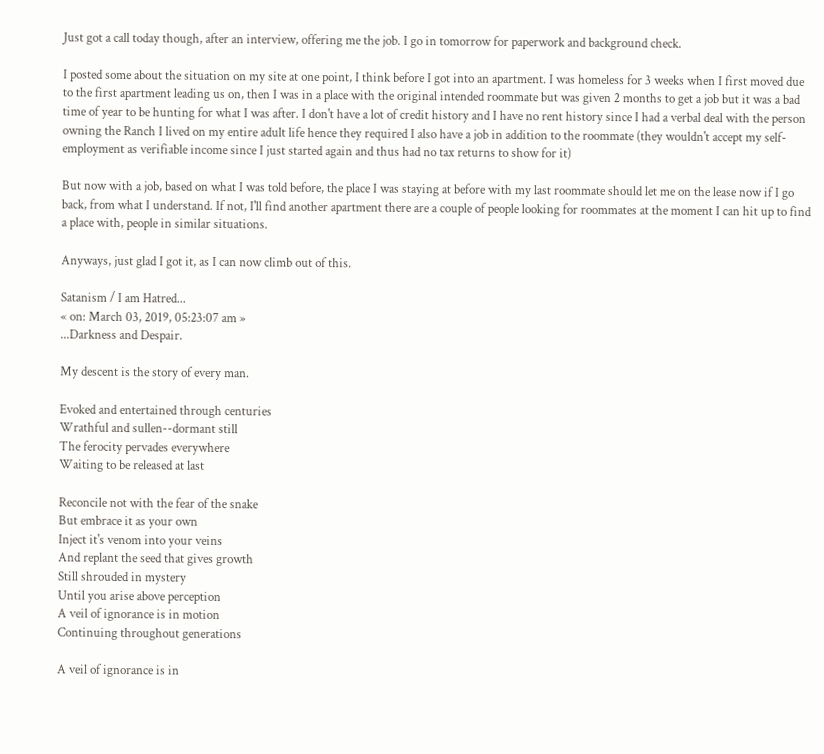Just got a call today though, after an interview, offering me the job. I go in tomorrow for paperwork and background check.

I posted some about the situation on my site at one point, I think before I got into an apartment. I was homeless for 3 weeks when I first moved due to the first apartment leading us on, then I was in a place with the original intended roommate but was given 2 months to get a job but it was a bad time of year to be hunting for what I was after. I don't have a lot of credit history and I have no rent history since I had a verbal deal with the person owning the Ranch I lived on my entire adult life hence they required I also have a job in addition to the roommate (they wouldn't accept my self-employment as verifiable income since I just started again and thus had no tax returns to show for it)

But now with a job, based on what I was told before, the place I was staying at before with my last roommate should let me on the lease now if I go back, from what I understand. If not, I'll find another apartment there are a couple of people looking for roommates at the moment I can hit up to find a place with, people in similar situations.

Anyways, just glad I got it, as I can now climb out of this.

Satanism / I am Hatred...
« on: March 03, 2019, 05:23:07 am »
...Darkness and Despair.

My descent is the story of every man.

Evoked and entertained through centuries
Wrathful and sullen--dormant still
The ferocity pervades everywhere
Waiting to be released at last

Reconcile not with the fear of the snake
But embrace it as your own
Inject it's venom into your veins
And replant the seed that gives growth
Still shrouded in mystery
Until you arise above perception
A veil of ignorance is in motion
Continuing throughout generations

A veil of ignorance is in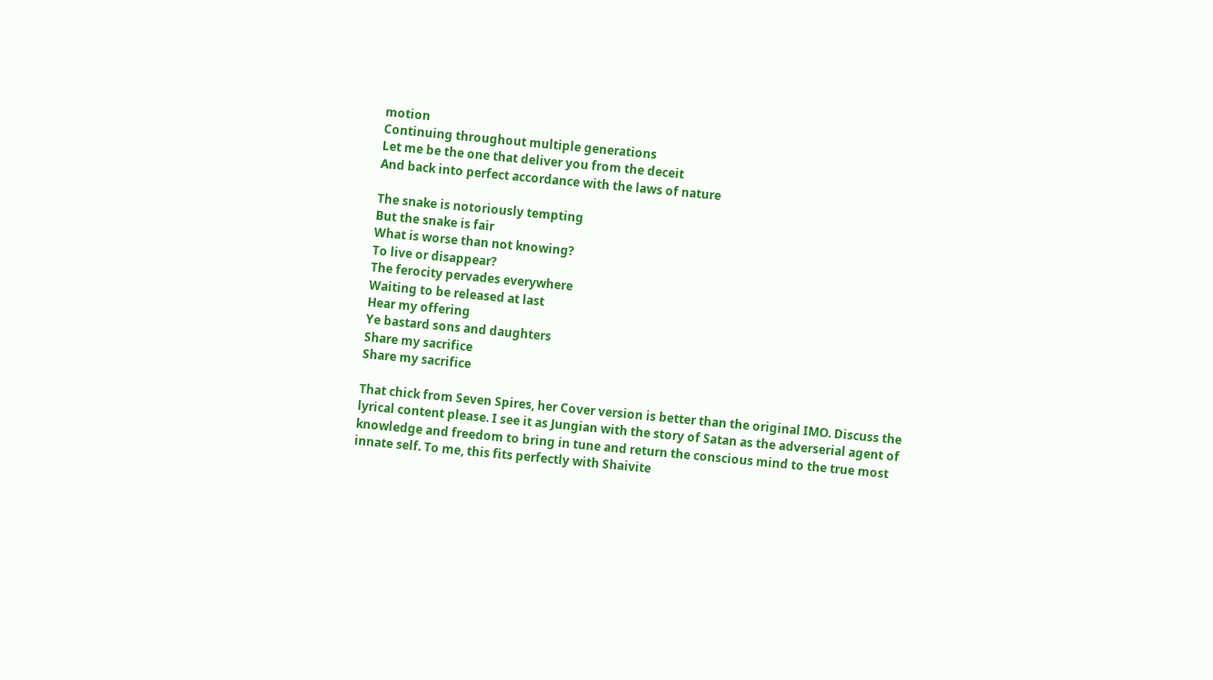motion
Continuing throughout multiple generations
Let me be the one that deliver you from the deceit
And back into perfect accordance with the laws of nature

The snake is notoriously tempting
But the snake is fair
What is worse than not knowing?
To live or disappear?
The ferocity pervades everywhere
Waiting to be released at last
Hear my offering
Ye bastard sons and daughters
Share my sacrifice
Share my sacrifice

That chick from Seven Spires, her Cover version is better than the original IMO. Discuss the lyrical content please. I see it as Jungian with the story of Satan as the adverserial agent of knowledge and freedom to bring in tune and return the conscious mind to the true most innate self. To me, this fits perfectly with Shaivite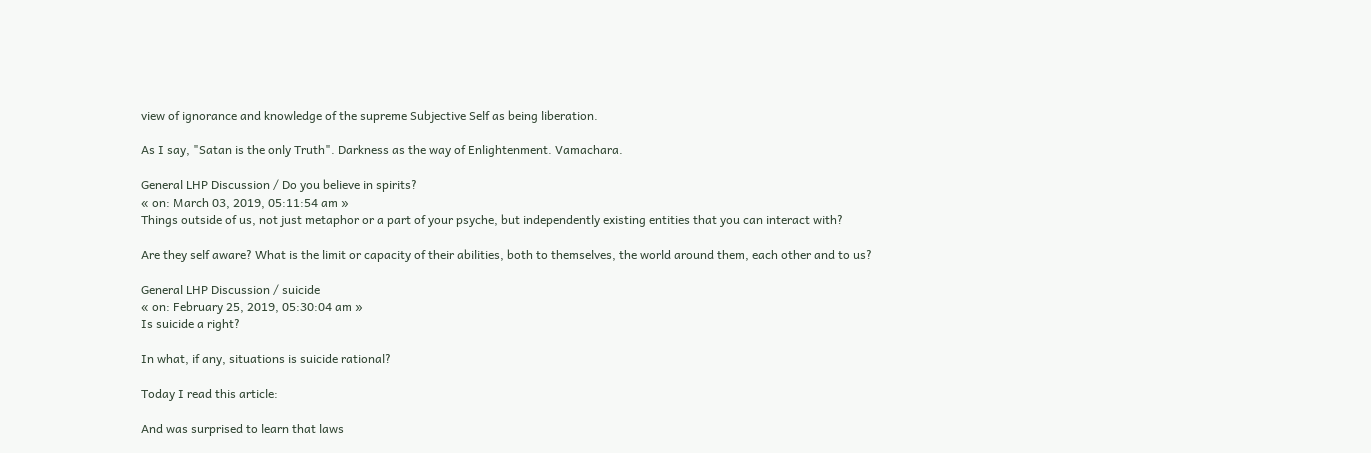view of ignorance and knowledge of the supreme Subjective Self as being liberation.

As I say, "Satan is the only Truth". Darkness as the way of Enlightenment. Vamachara.

General LHP Discussion / Do you believe in spirits?
« on: March 03, 2019, 05:11:54 am »
Things outside of us, not just metaphor or a part of your psyche, but independently existing entities that you can interact with?

Are they self aware? What is the limit or capacity of their abilities, both to themselves, the world around them, each other and to us?

General LHP Discussion / suicide
« on: February 25, 2019, 05:30:04 am »
Is suicide a right?

In what, if any, situations is suicide rational?

Today I read this article:

And was surprised to learn that laws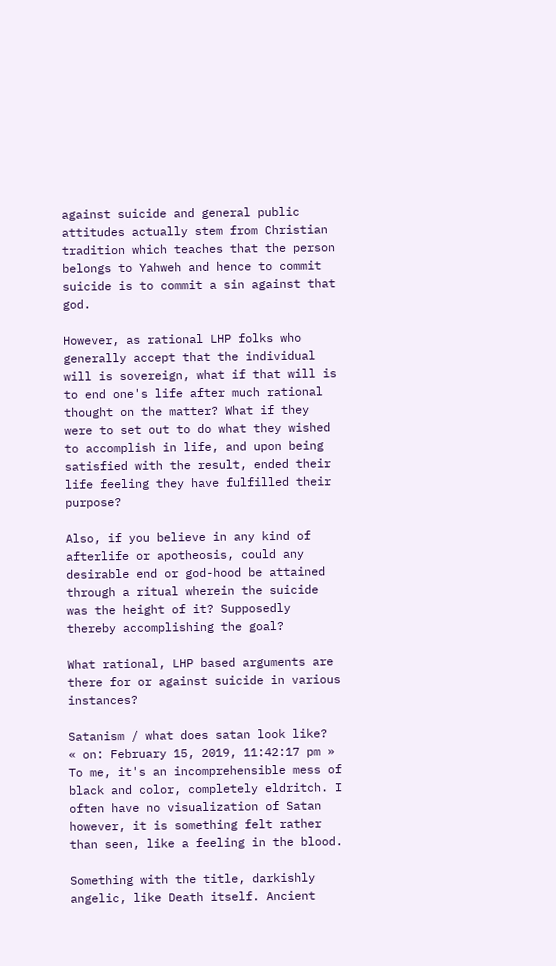against suicide and general public attitudes actually stem from Christian tradition which teaches that the person belongs to Yahweh and hence to commit suicide is to commit a sin against that god.

However, as rational LHP folks who generally accept that the individual will is sovereign, what if that will is to end one's life after much rational thought on the matter? What if they were to set out to do what they wished to accomplish in life, and upon being satisfied with the result, ended their life feeling they have fulfilled their purpose?

Also, if you believe in any kind of afterlife or apotheosis, could any desirable end or god-hood be attained through a ritual wherein the suicide was the height of it? Supposedly thereby accomplishing the goal?

What rational, LHP based arguments are there for or against suicide in various instances?

Satanism / what does satan look like?
« on: February 15, 2019, 11:42:17 pm »
To me, it's an incomprehensible mess of black and color, completely eldritch. I often have no visualization of Satan however, it is something felt rather than seen, like a feeling in the blood.

Something with the title, darkishly angelic, like Death itself. Ancient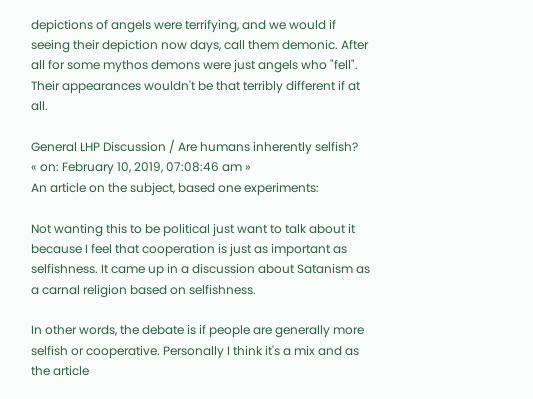depictions of angels were terrifying, and we would if seeing their depiction now days, call them demonic. After all for some mythos demons were just angels who "fell". Their appearances wouldn't be that terribly different if at all.

General LHP Discussion / Are humans inherently selfish?
« on: February 10, 2019, 07:08:46 am »
An article on the subject, based one experiments:

Not wanting this to be political just want to talk about it because I feel that cooperation is just as important as selfishness. It came up in a discussion about Satanism as a carnal religion based on selfishness.

In other words, the debate is if people are generally more selfish or cooperative. Personally I think it's a mix and as the article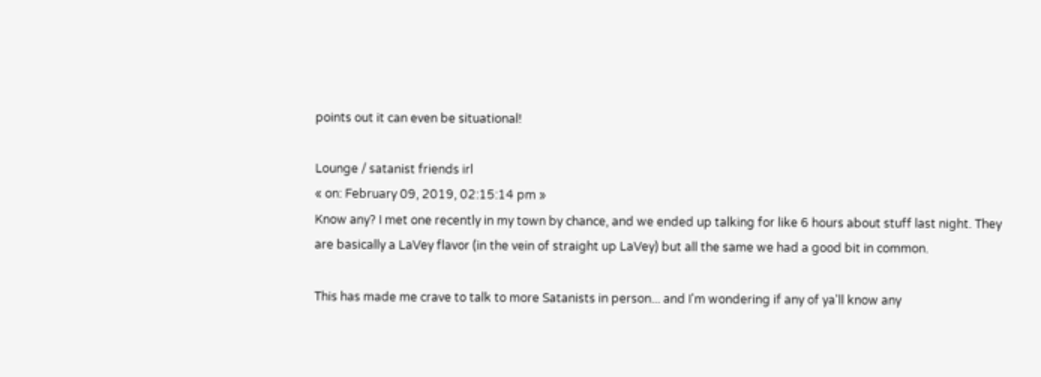points out it can even be situational!

Lounge / satanist friends irl
« on: February 09, 2019, 02:15:14 pm »
Know any? I met one recently in my town by chance, and we ended up talking for like 6 hours about stuff last night. They are basically a LaVey flavor (in the vein of straight up LaVey) but all the same we had a good bit in common.

This has made me crave to talk to more Satanists in person... and I'm wondering if any of ya'll know any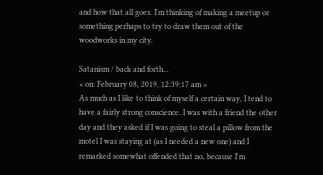and how that all goes. I'm thinking of making a meetup or something perhaps to try to draw them out of the woodworks in my city.

Satanism / back and forth...
« on: February 08, 2019, 12:39:17 am »
As much as I like to think of myself a certain way, I tend to have a fairly strong conscience. I was with a friend the other day and they asked if I was going to steal a pillow from the motel I was staying at (as I needed a new one) and I remarked somewhat offended that no, because I'm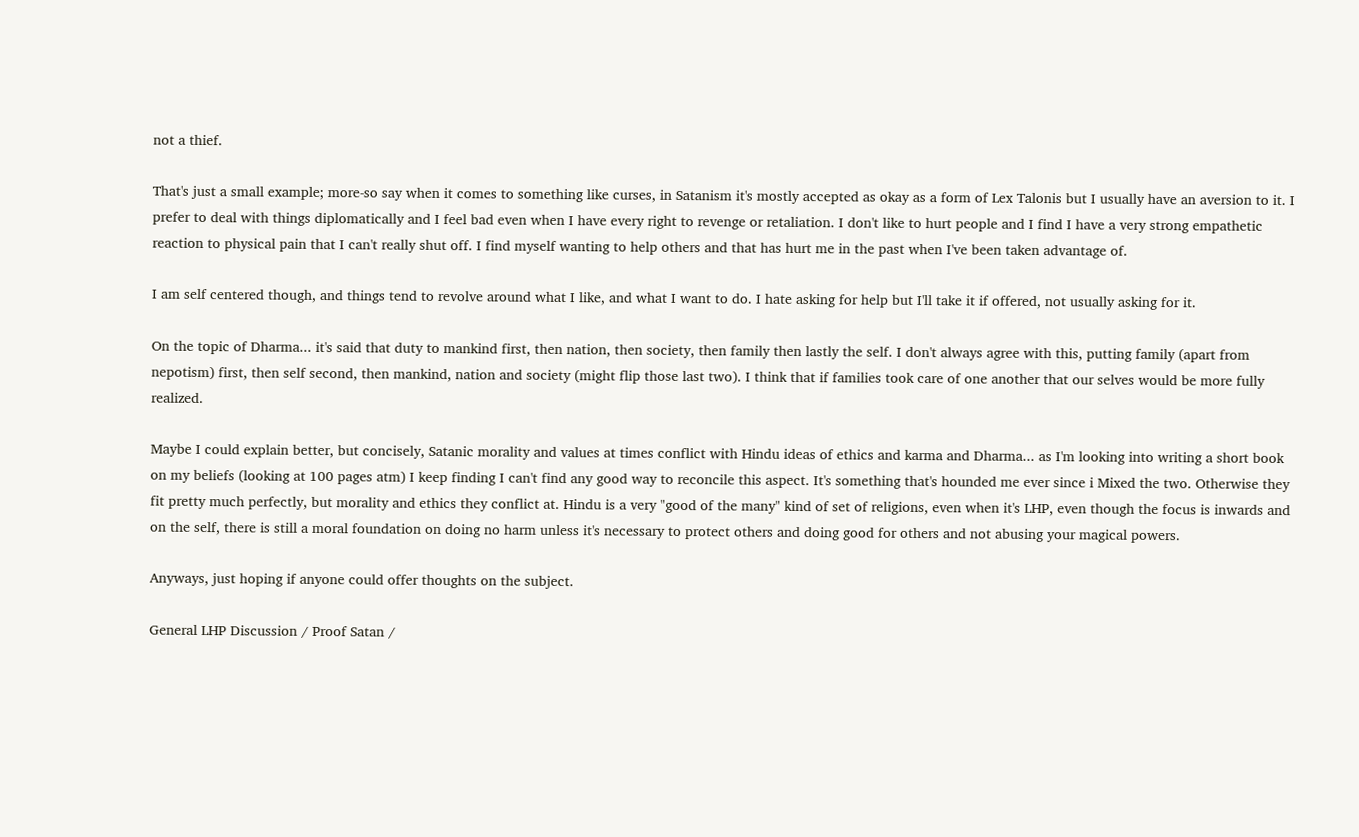not a thief.

That's just a small example; more-so say when it comes to something like curses, in Satanism it's mostly accepted as okay as a form of Lex Talonis but I usually have an aversion to it. I prefer to deal with things diplomatically and I feel bad even when I have every right to revenge or retaliation. I don't like to hurt people and I find I have a very strong empathetic reaction to physical pain that I can't really shut off. I find myself wanting to help others and that has hurt me in the past when I've been taken advantage of.

I am self centered though, and things tend to revolve around what I like, and what I want to do. I hate asking for help but I'll take it if offered, not usually asking for it.

On the topic of Dharma... it's said that duty to mankind first, then nation, then society, then family then lastly the self. I don't always agree with this, putting family (apart from nepotism) first, then self second, then mankind, nation and society (might flip those last two). I think that if families took care of one another that our selves would be more fully realized.

Maybe I could explain better, but concisely, Satanic morality and values at times conflict with Hindu ideas of ethics and karma and Dharma... as I'm looking into writing a short book on my beliefs (looking at 100 pages atm) I keep finding I can't find any good way to reconcile this aspect. It's something that's hounded me ever since i Mixed the two. Otherwise they fit pretty much perfectly, but morality and ethics they conflict at. Hindu is a very "good of the many" kind of set of religions, even when it's LHP, even though the focus is inwards and on the self, there is still a moral foundation on doing no harm unless it's necessary to protect others and doing good for others and not abusing your magical powers.

Anyways, just hoping if anyone could offer thoughts on the subject.

General LHP Discussion / Proof Satan /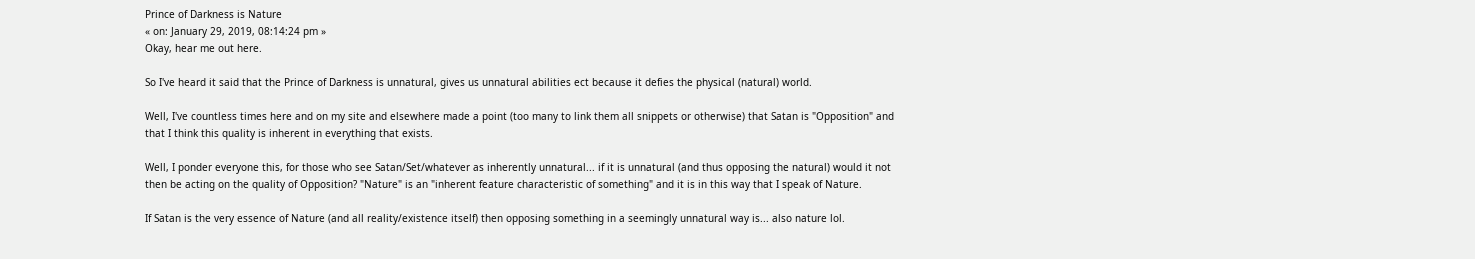Prince of Darkness is Nature
« on: January 29, 2019, 08:14:24 pm »
Okay, hear me out here.

So I've heard it said that the Prince of Darkness is unnatural, gives us unnatural abilities ect because it defies the physical (natural) world.

Well, I've countless times here and on my site and elsewhere made a point (too many to link them all snippets or otherwise) that Satan is "Opposition" and that I think this quality is inherent in everything that exists.

Well, I ponder everyone this, for those who see Satan/Set/whatever as inherently unnatural... if it is unnatural (and thus opposing the natural) would it not then be acting on the quality of Opposition? "Nature" is an "inherent feature characteristic of something" and it is in this way that I speak of Nature.

If Satan is the very essence of Nature (and all reality/existence itself) then opposing something in a seemingly unnatural way is... also nature lol.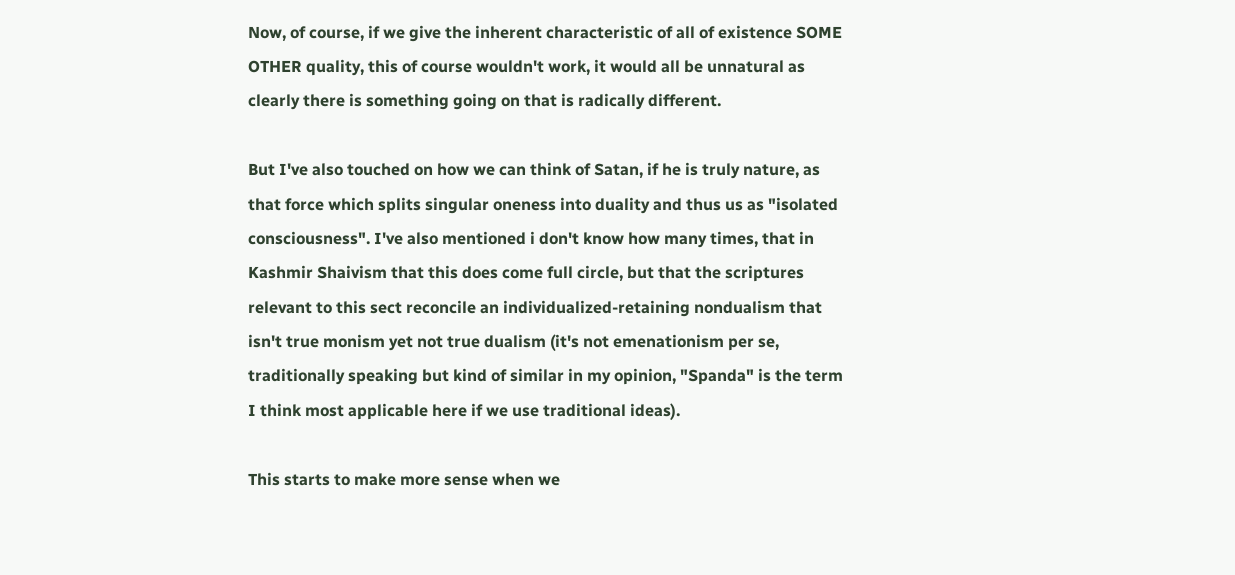Now, of course, if we give the inherent characteristic of all of existence SOME OTHER quality, this of course wouldn't work, it would all be unnatural as clearly there is something going on that is radically different.

But I've also touched on how we can think of Satan, if he is truly nature, as that force which splits singular oneness into duality and thus us as "isolated consciousness". I've also mentioned i don't know how many times, that in Kashmir Shaivism that this does come full circle, but that the scriptures relevant to this sect reconcile an individualized-retaining nondualism that isn't true monism yet not true dualism (it's not emenationism per se, traditionally speaking but kind of similar in my opinion, "Spanda" is the term I think most applicable here if we use traditional ideas).

This starts to make more sense when we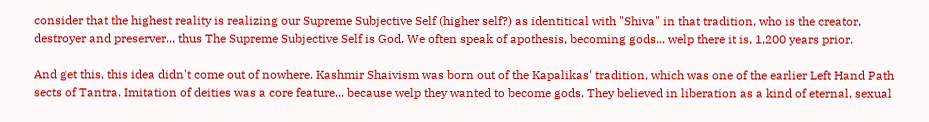consider that the highest reality is realizing our Supreme Subjective Self (higher self?) as identitical with "Shiva" in that tradition, who is the creator, destroyer and preserver... thus The Supreme Subjective Self is God. We often speak of apothesis, becoming gods... welp there it is, 1,200 years prior.

And get this, this idea didn't come out of nowhere. Kashmir Shaivism was born out of the Kapalikas' tradition, which was one of the earlier Left Hand Path sects of Tantra. Imitation of deities was a core feature... because welp they wanted to become gods. They believed in liberation as a kind of eternal, sexual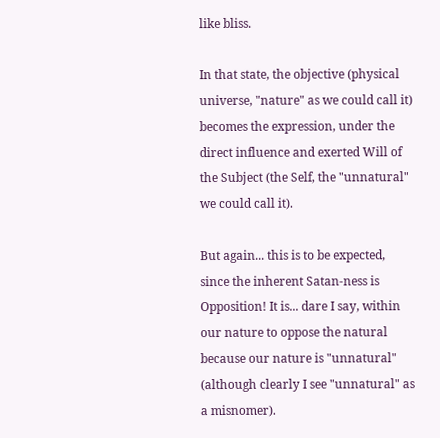like bliss.

In that state, the objective (physical universe, "nature" as we could call it) becomes the expression, under the direct influence and exerted Will of the Subject (the Self, the "unnatural" we could call it).

But again... this is to be expected, since the inherent Satan-ness is Opposition! It is... dare I say, within our nature to oppose the natural because our nature is "unnatural" (although clearly I see "unnatural" as a misnomer).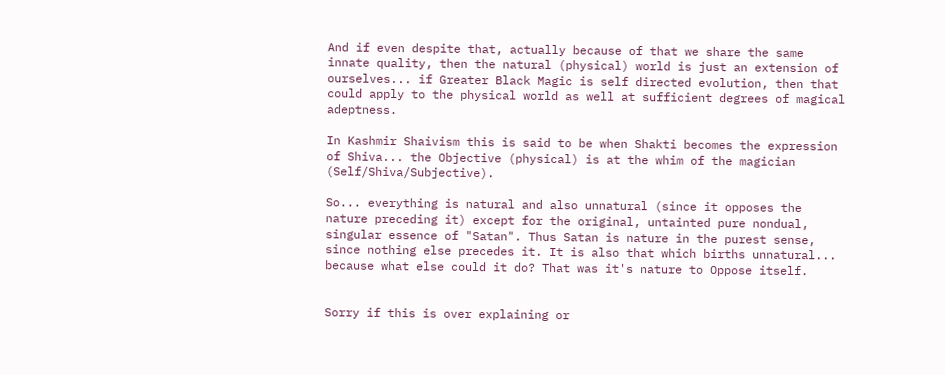And if even despite that, actually because of that we share the same innate quality, then the natural (physical) world is just an extension of ourselves... if Greater Black Magic is self directed evolution, then that could apply to the physical world as well at sufficient degrees of magical adeptness.

In Kashmir Shaivism this is said to be when Shakti becomes the expression of Shiva... the Objective (physical) is at the whim of the magician (Self/Shiva/Subjective).

So... everything is natural and also unnatural (since it opposes the nature preceding it) except for the original, untainted pure nondual, singular essence of "Satan". Thus Satan is nature in the purest sense, since nothing else precedes it. It is also that which births unnatural... because what else could it do? That was it's nature to Oppose itself.


Sorry if this is over explaining or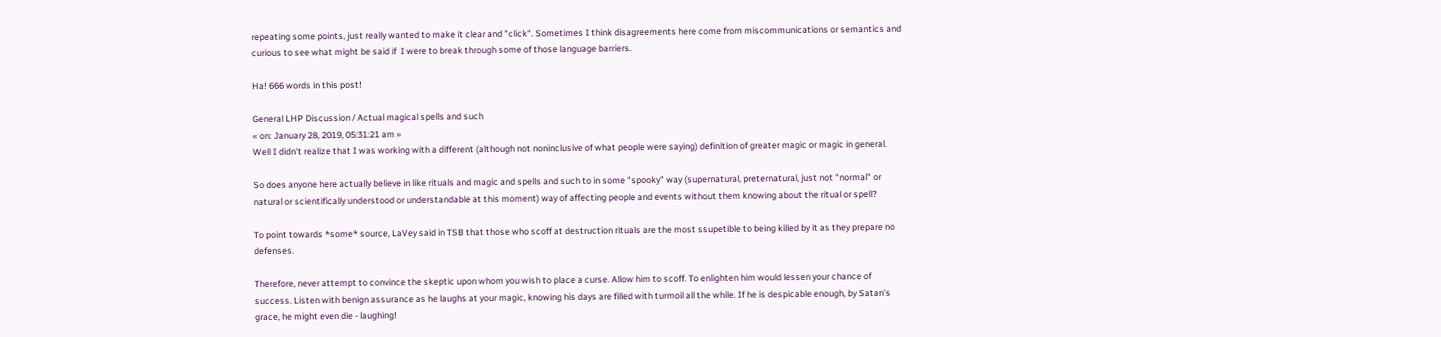repeating some points, just really wanted to make it clear and "click". Sometimes I think disagreements here come from miscommunications or semantics and curious to see what might be said if  I were to break through some of those language barriers.

Ha! 666 words in this post!

General LHP Discussion / Actual magical spells and such
« on: January 28, 2019, 05:31:21 am »
Well I didn't realize that I was working with a different (although not noninclusive of what people were saying) definition of greater magic or magic in general.

So does anyone here actually believe in like rituals and magic and spells and such to in some "spooky" way (supernatural, preternatural, just not "normal" or natural or scientifically understood or understandable at this moment) way of affecting people and events without them knowing about the ritual or spell?

To point towards *some* source, LaVey said in TSB that those who scoff at destruction rituals are the most ssupetible to being killed by it as they prepare no defenses.

Therefore, never attempt to convince the skeptic upon whom you wish to place a curse. Allow him to scoff. To enlighten him would lessen your chance of success. Listen with benign assurance as he laughs at your magic, knowing his days are filled with turmoil all the while. If he is despicable enough, by Satan's grace, he might even die - laughing!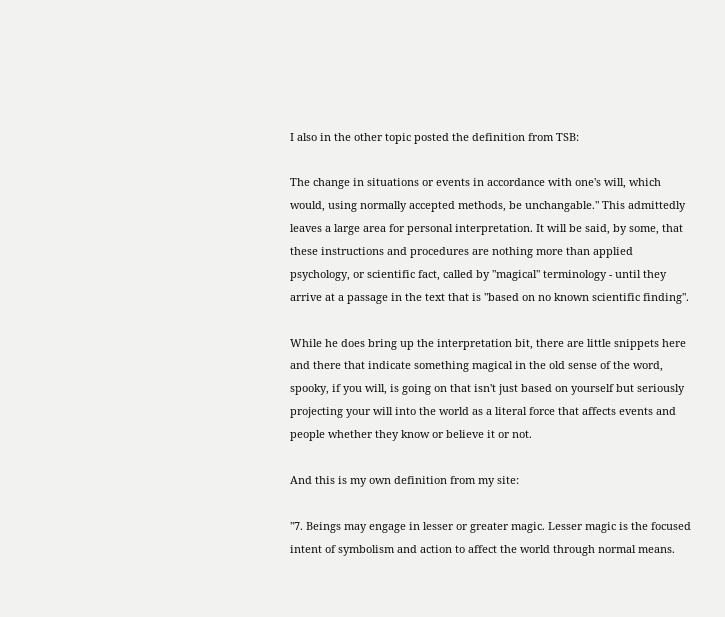I also in the other topic posted the definition from TSB:

The change in situations or events in accordance with one's will, which would, using normally accepted methods, be unchangable." This admittedly leaves a large area for personal interpretation. It will be said, by some, that these instructions and procedures are nothing more than applied psychology, or scientific fact, called by "magical" terminology - until they arrive at a passage in the text that is "based on no known scientific finding".

While he does bring up the interpretation bit, there are little snippets here and there that indicate something magical in the old sense of the word, spooky, if you will, is going on that isn't just based on yourself but seriously projecting your will into the world as a literal force that affects events and people whether they know or believe it or not.

And this is my own definition from my site:

"7. Beings may engage in lesser or greater magic. Lesser magic is the focused intent of symbolism and action to affect the world through normal means.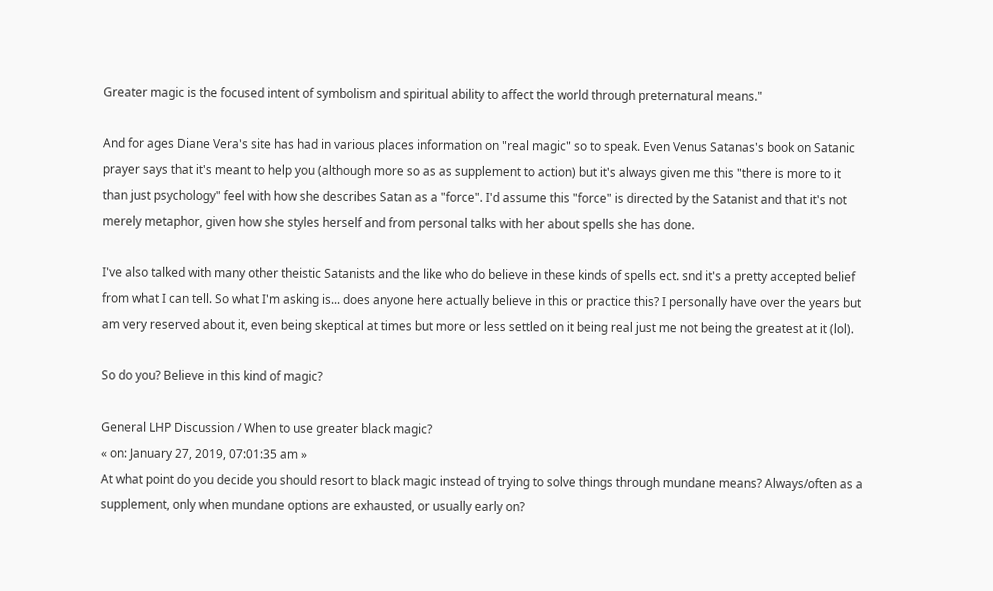Greater magic is the focused intent of symbolism and spiritual ability to affect the world through preternatural means."

And for ages Diane Vera's site has had in various places information on "real magic" so to speak. Even Venus Satanas's book on Satanic prayer says that it's meant to help you (although more so as as supplement to action) but it's always given me this "there is more to it than just psychology" feel with how she describes Satan as a "force". I'd assume this "force" is directed by the Satanist and that it's not merely metaphor, given how she styles herself and from personal talks with her about spells she has done.

I've also talked with many other theistic Satanists and the like who do believe in these kinds of spells ect. snd it's a pretty accepted belief from what I can tell. So what I'm asking is... does anyone here actually believe in this or practice this? I personally have over the years but am very reserved about it, even being skeptical at times but more or less settled on it being real just me not being the greatest at it (lol).

So do you? Believe in this kind of magic?

General LHP Discussion / When to use greater black magic?
« on: January 27, 2019, 07:01:35 am »
At what point do you decide you should resort to black magic instead of trying to solve things through mundane means? Always/often as a supplement, only when mundane options are exhausted, or usually early on?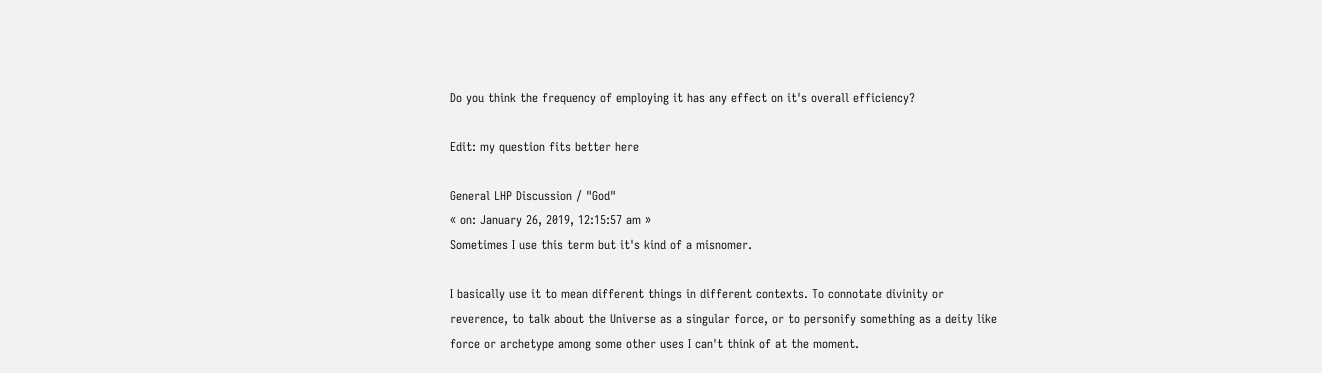Do you think the frequency of employing it has any effect on it's overall efficiency?

Edit: my question fits better here

General LHP Discussion / "God"
« on: January 26, 2019, 12:15:57 am »
Sometimes I use this term but it's kind of a misnomer.

I basically use it to mean different things in different contexts. To connotate divinity or reverence, to talk about the Universe as a singular force, or to personify something as a deity like force or archetype among some other uses I can't think of at the moment.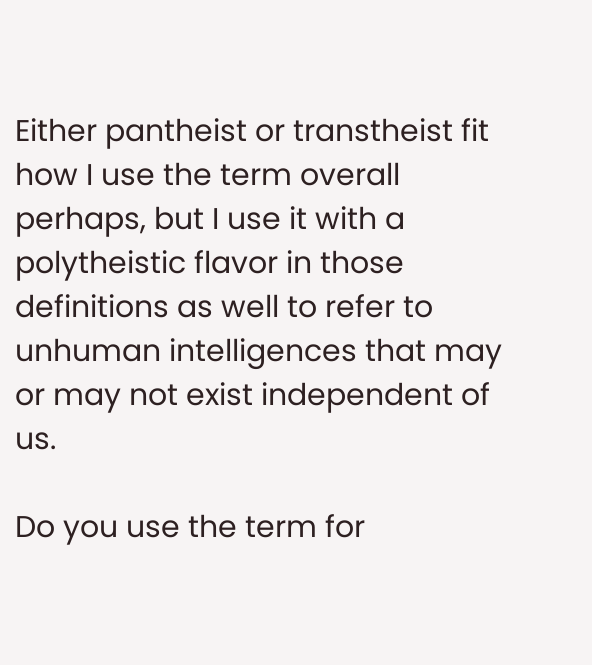Either pantheist or transtheist fit how I use the term overall perhaps, but I use it with a polytheistic flavor in those definitions as well to refer to unhuman intelligences that may or may not exist independent of us.

Do you use the term for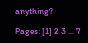anything?

Pages: [1] 2 3 ... 7